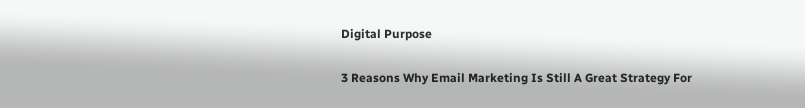Digital Purpose

3 Reasons Why Email Marketing Is Still A Great Strategy For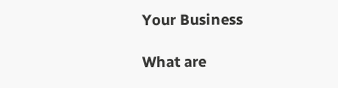Your Business

What are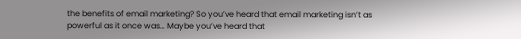the benefits of email marketing? So you’ve heard that email marketing isn’t as powerful as it once was… Maybe you’ve heard that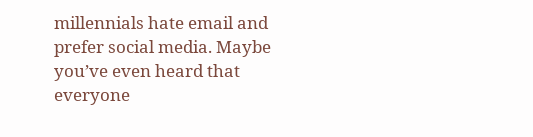millennials hate email and prefer social media. Maybe you’ve even heard that everyone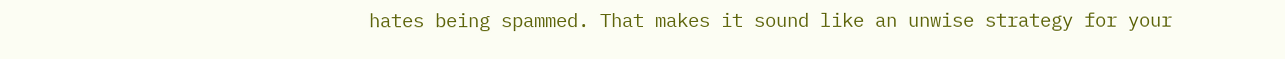hates being spammed. That makes it sound like an unwise strategy for your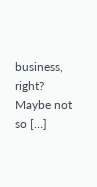business, right? Maybe not so […]